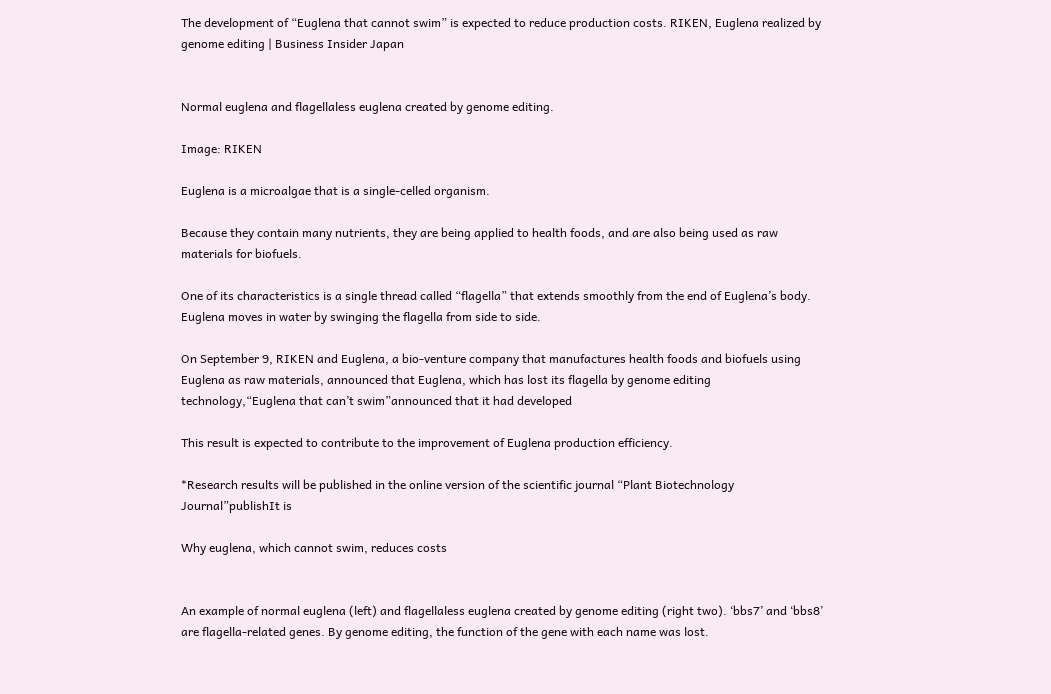The development of “Euglena that cannot swim” is expected to reduce production costs. RIKEN, Euglena realized by genome editing | Business Insider Japan


Normal euglena and flagellaless euglena created by genome editing.

Image: RIKEN

Euglena is a microalgae that is a single-celled organism.

Because they contain many nutrients, they are being applied to health foods, and are also being used as raw materials for biofuels.

One of its characteristics is a single thread called “flagella” that extends smoothly from the end of Euglena’s body. Euglena moves in water by swinging the flagella from side to side.

On September 9, RIKEN and Euglena, a bio-venture company that manufactures health foods and biofuels using Euglena as raw materials, announced that Euglena, which has lost its flagella by genome editing technology,“Euglena that can’t swim”announced that it had developed

This result is expected to contribute to the improvement of Euglena production efficiency.

*Research results will be published in the online version of the scientific journal “Plant Biotechnology Journal”publishIt is

Why euglena, which cannot swim, reduces costs


An example of normal euglena (left) and flagellaless euglena created by genome editing (right two). ‘bbs7’ and ‘bbs8’ are flagella-related genes. By genome editing, the function of the gene with each name was lost.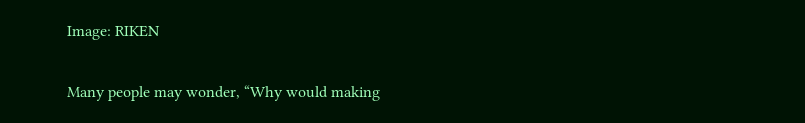Image: RIKEN

Many people may wonder, “Why would making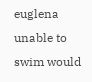euglena unable to swim would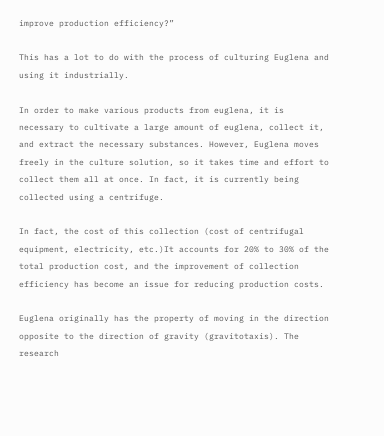improve production efficiency?”

This has a lot to do with the process of culturing Euglena and using it industrially.

In order to make various products from euglena, it is necessary to cultivate a large amount of euglena, collect it, and extract the necessary substances. However, Euglena moves freely in the culture solution, so it takes time and effort to collect them all at once. In fact, it is currently being collected using a centrifuge.

In fact, the cost of this collection (cost of centrifugal equipment, electricity, etc.)It accounts for 20% to 30% of the total production cost, and the improvement of collection efficiency has become an issue for reducing production costs.

Euglena originally has the property of moving in the direction opposite to the direction of gravity (gravitotaxis). The research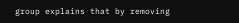group explains that by removing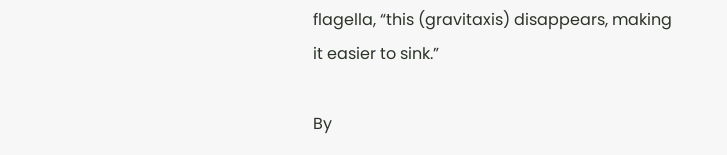flagella, “this (gravitaxis) disappears, making it easier to sink.”

By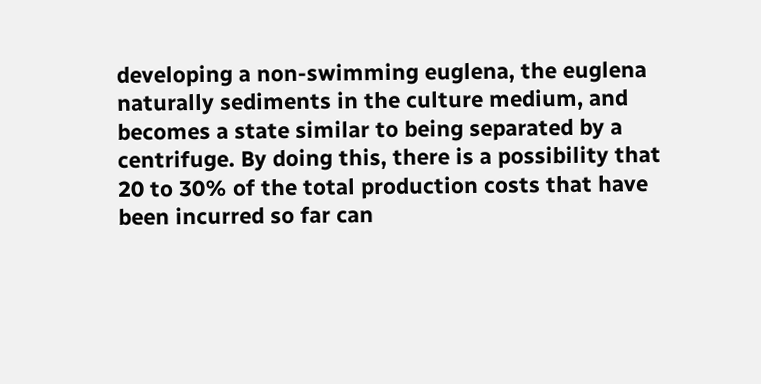developing a non-swimming euglena, the euglena naturally sediments in the culture medium, and becomes a state similar to being separated by a centrifuge. By doing this, there is a possibility that 20 to 30% of the total production costs that have been incurred so far can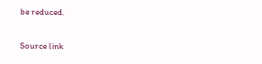be reduced.

Source link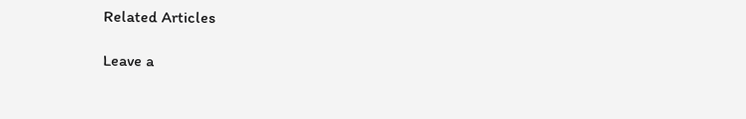Related Articles

Leave a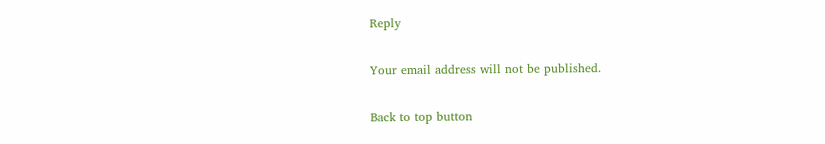Reply

Your email address will not be published.

Back to top button